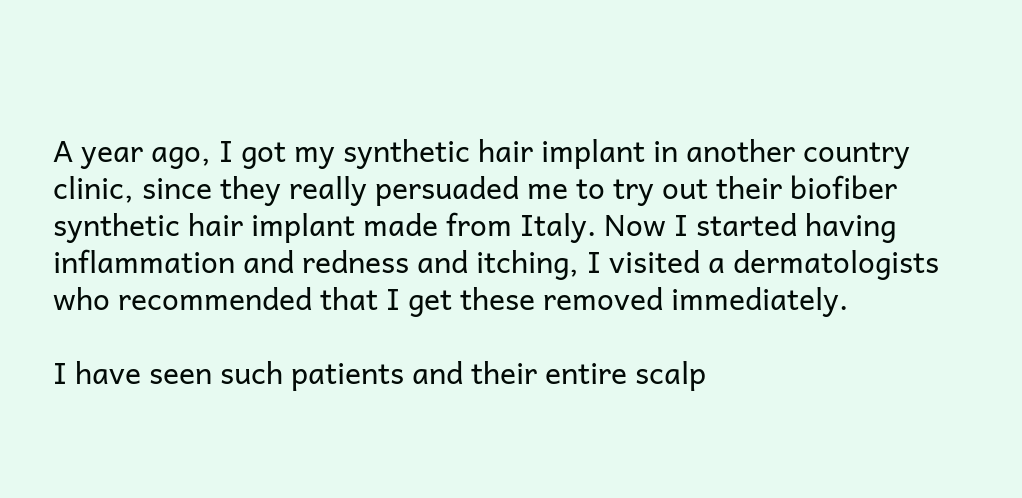A year ago, I got my synthetic hair implant in another country clinic, since they really persuaded me to try out their biofiber synthetic hair implant made from Italy. Now I started having inflammation and redness and itching, I visited a dermatologists who recommended that I get these removed immediately.

I have seen such patients and their entire scalp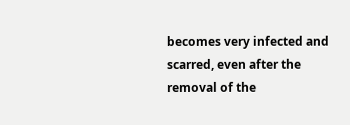becomes very infected and scarred, even after the removal of the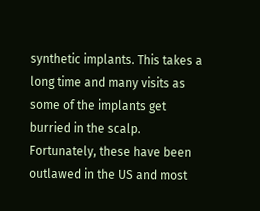synthetic implants. This takes a long time and many visits as some of the implants get burried in the scalp.  Fortunately, these have been outlawed in the US and most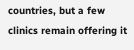countries, but a few clinics remain offering it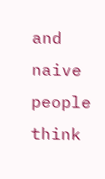and naive people think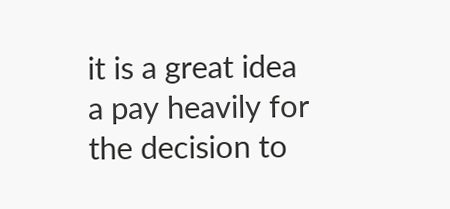it is a great idea a pay heavily for the decision to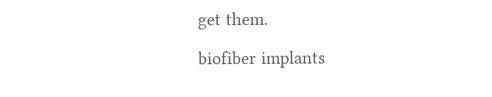get them.

biofiber implants